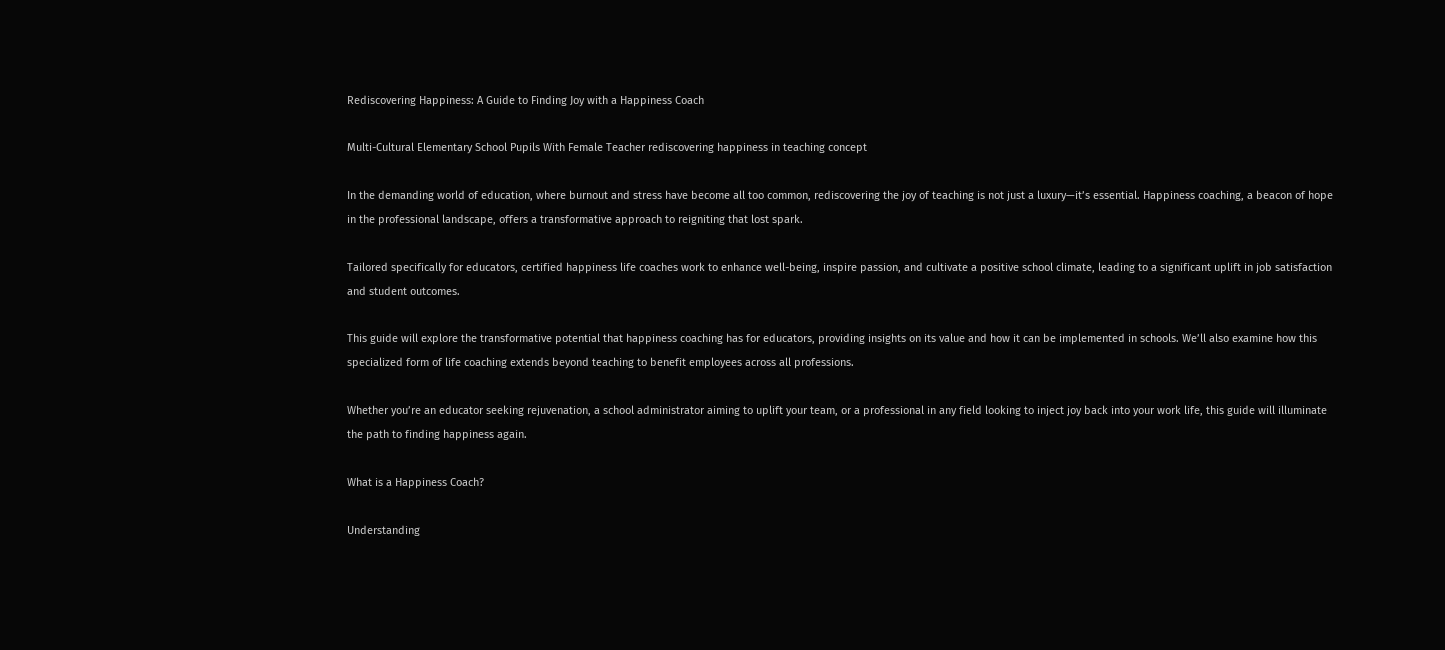Rediscovering Happiness: A Guide to Finding Joy with a Happiness Coach

Multi-Cultural Elementary School Pupils With Female Teacher rediscovering happiness in teaching concept

In the demanding world of education, where burnout and stress have become all too common, rediscovering the joy of teaching is not just a luxury—it’s essential. Happiness coaching, a beacon of hope in the professional landscape, offers a transformative approach to reigniting that lost spark.

Tailored specifically for educators, certified happiness life coaches work to enhance well-being, inspire passion, and cultivate a positive school climate, leading to a significant uplift in job satisfaction and student outcomes.

This guide will explore the transformative potential that happiness coaching has for educators, providing insights on its value and how it can be implemented in schools. We’ll also examine how this specialized form of life coaching extends beyond teaching to benefit employees across all professions.

Whether you’re an educator seeking rejuvenation, a school administrator aiming to uplift your team, or a professional in any field looking to inject joy back into your work life, this guide will illuminate the path to finding happiness again.

What is a Happiness Coach?

Understanding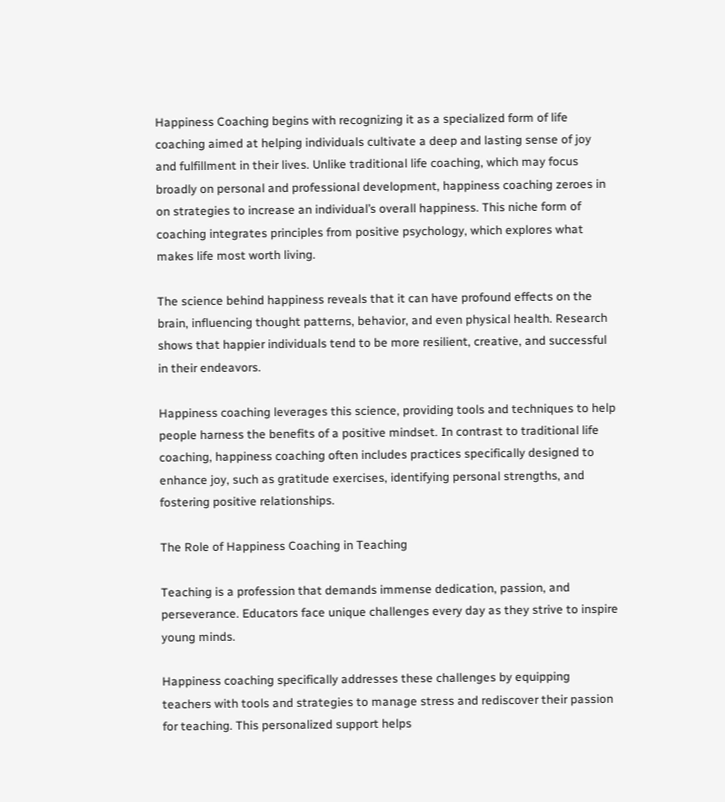Happiness Coaching begins with recognizing it as a specialized form of life coaching aimed at helping individuals cultivate a deep and lasting sense of joy and fulfillment in their lives. Unlike traditional life coaching, which may focus broadly on personal and professional development, happiness coaching zeroes in on strategies to increase an individual’s overall happiness. This niche form of coaching integrates principles from positive psychology, which explores what makes life most worth living.

The science behind happiness reveals that it can have profound effects on the brain, influencing thought patterns, behavior, and even physical health. Research shows that happier individuals tend to be more resilient, creative, and successful in their endeavors.

Happiness coaching leverages this science, providing tools and techniques to help people harness the benefits of a positive mindset. In contrast to traditional life coaching, happiness coaching often includes practices specifically designed to enhance joy, such as gratitude exercises, identifying personal strengths, and fostering positive relationships.

The Role of Happiness Coaching in Teaching

Teaching is a profession that demands immense dedication, passion, and perseverance. Educators face unique challenges every day as they strive to inspire young minds.

Happiness coaching specifically addresses these challenges by equipping teachers with tools and strategies to manage stress and rediscover their passion for teaching. This personalized support helps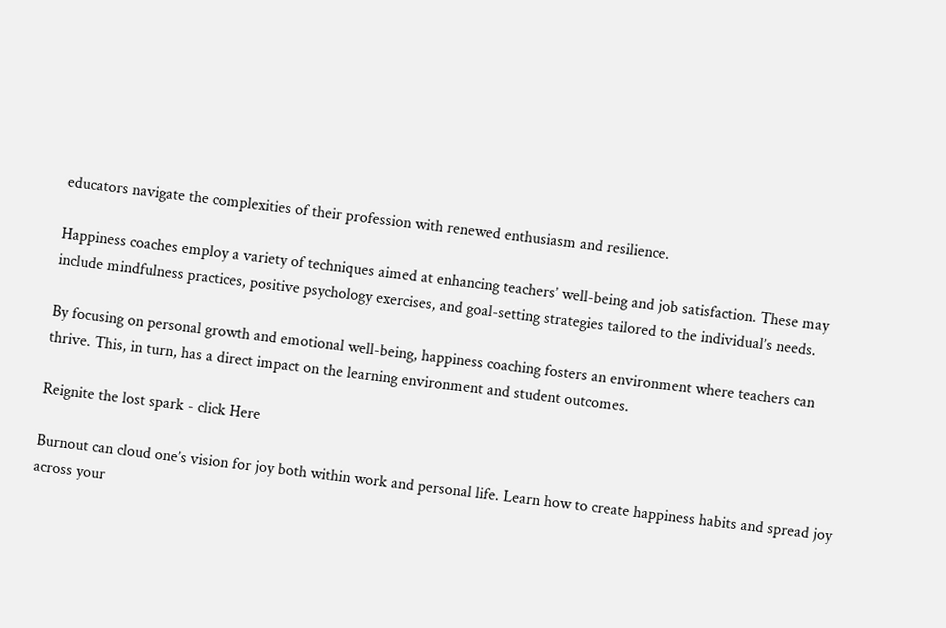educators navigate the complexities of their profession with renewed enthusiasm and resilience.

Happiness coaches employ a variety of techniques aimed at enhancing teachers’ well-being and job satisfaction. These may include mindfulness practices, positive psychology exercises, and goal-setting strategies tailored to the individual’s needs.

By focusing on personal growth and emotional well-being, happiness coaching fosters an environment where teachers can thrive. This, in turn, has a direct impact on the learning environment and student outcomes.

Reignite the lost spark - click Here

Burnout can cloud one’s vision for joy both within work and personal life. Learn how to create happiness habits and spread joy across your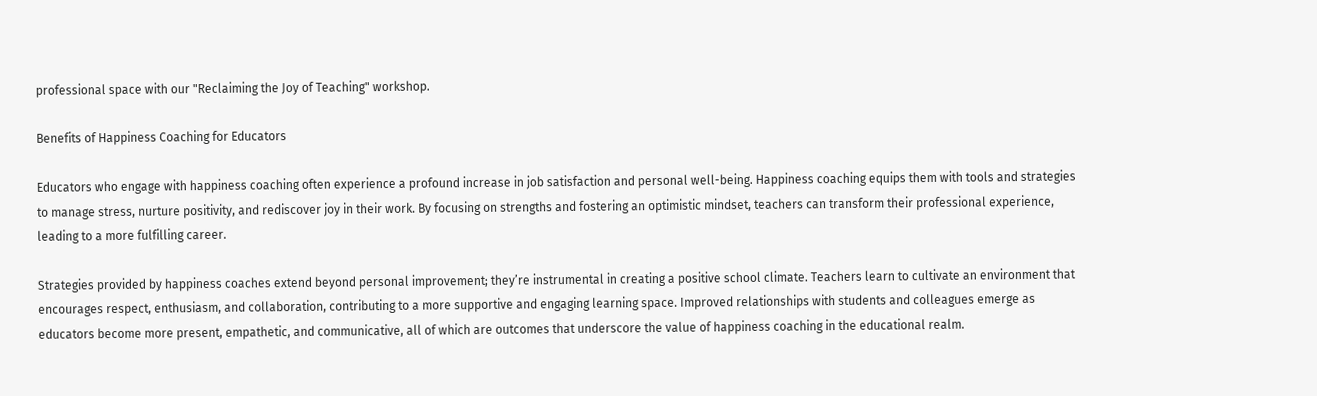professional space with our "Reclaiming the Joy of Teaching" workshop.

Benefits of Happiness Coaching for Educators

Educators who engage with happiness coaching often experience a profound increase in job satisfaction and personal well-being. Happiness coaching equips them with tools and strategies to manage stress, nurture positivity, and rediscover joy in their work. By focusing on strengths and fostering an optimistic mindset, teachers can transform their professional experience, leading to a more fulfilling career.

Strategies provided by happiness coaches extend beyond personal improvement; they’re instrumental in creating a positive school climate. Teachers learn to cultivate an environment that encourages respect, enthusiasm, and collaboration, contributing to a more supportive and engaging learning space. Improved relationships with students and colleagues emerge as educators become more present, empathetic, and communicative, all of which are outcomes that underscore the value of happiness coaching in the educational realm.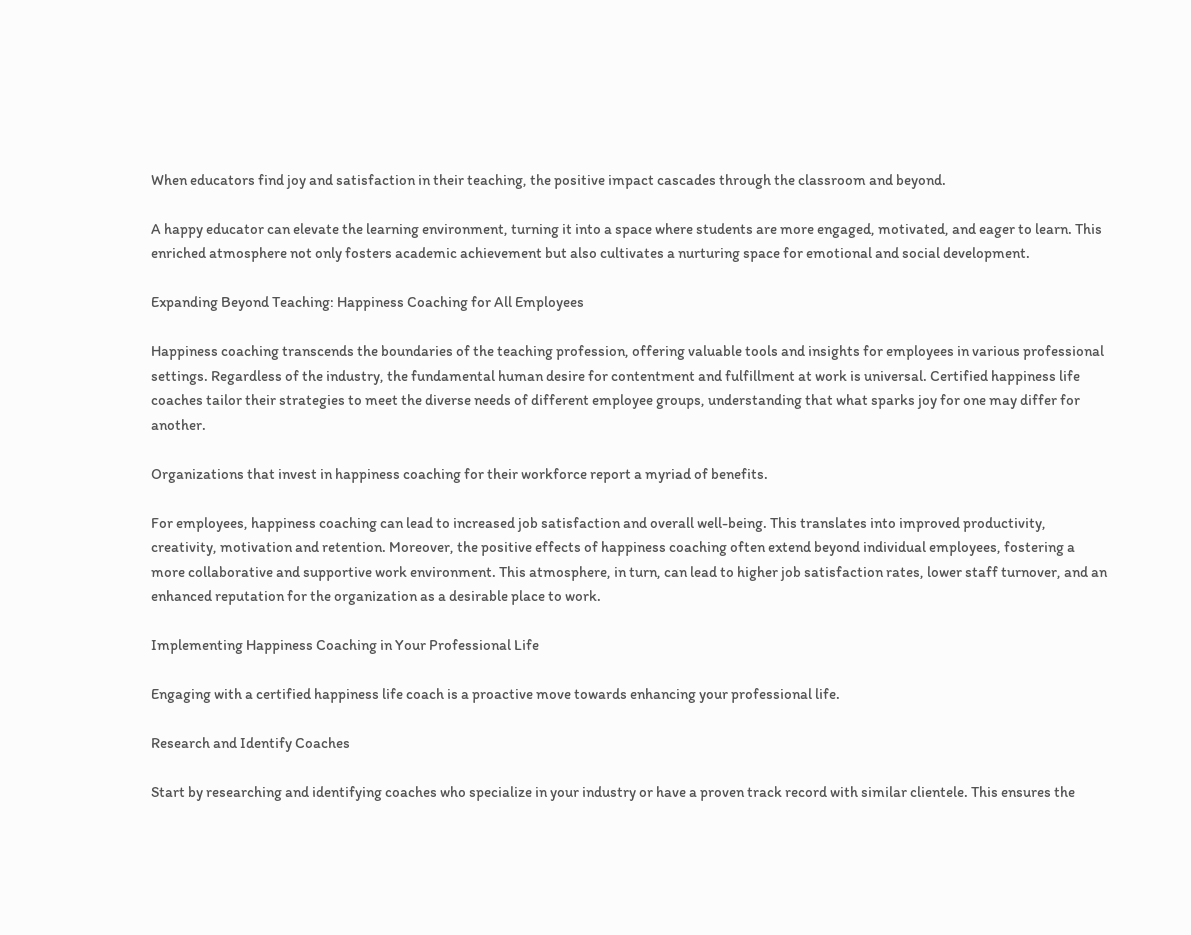When educators find joy and satisfaction in their teaching, the positive impact cascades through the classroom and beyond.

A happy educator can elevate the learning environment, turning it into a space where students are more engaged, motivated, and eager to learn. This enriched atmosphere not only fosters academic achievement but also cultivates a nurturing space for emotional and social development.

Expanding Beyond Teaching: Happiness Coaching for All Employees

Happiness coaching transcends the boundaries of the teaching profession, offering valuable tools and insights for employees in various professional settings. Regardless of the industry, the fundamental human desire for contentment and fulfillment at work is universal. Certified happiness life coaches tailor their strategies to meet the diverse needs of different employee groups, understanding that what sparks joy for one may differ for another.

Organizations that invest in happiness coaching for their workforce report a myriad of benefits.

For employees, happiness coaching can lead to increased job satisfaction and overall well-being. This translates into improved productivity, creativity, motivation and retention. Moreover, the positive effects of happiness coaching often extend beyond individual employees, fostering a more collaborative and supportive work environment. This atmosphere, in turn, can lead to higher job satisfaction rates, lower staff turnover, and an enhanced reputation for the organization as a desirable place to work.

Implementing Happiness Coaching in Your Professional Life

Engaging with a certified happiness life coach is a proactive move towards enhancing your professional life.

Research and Identify Coaches

Start by researching and identifying coaches who specialize in your industry or have a proven track record with similar clientele. This ensures the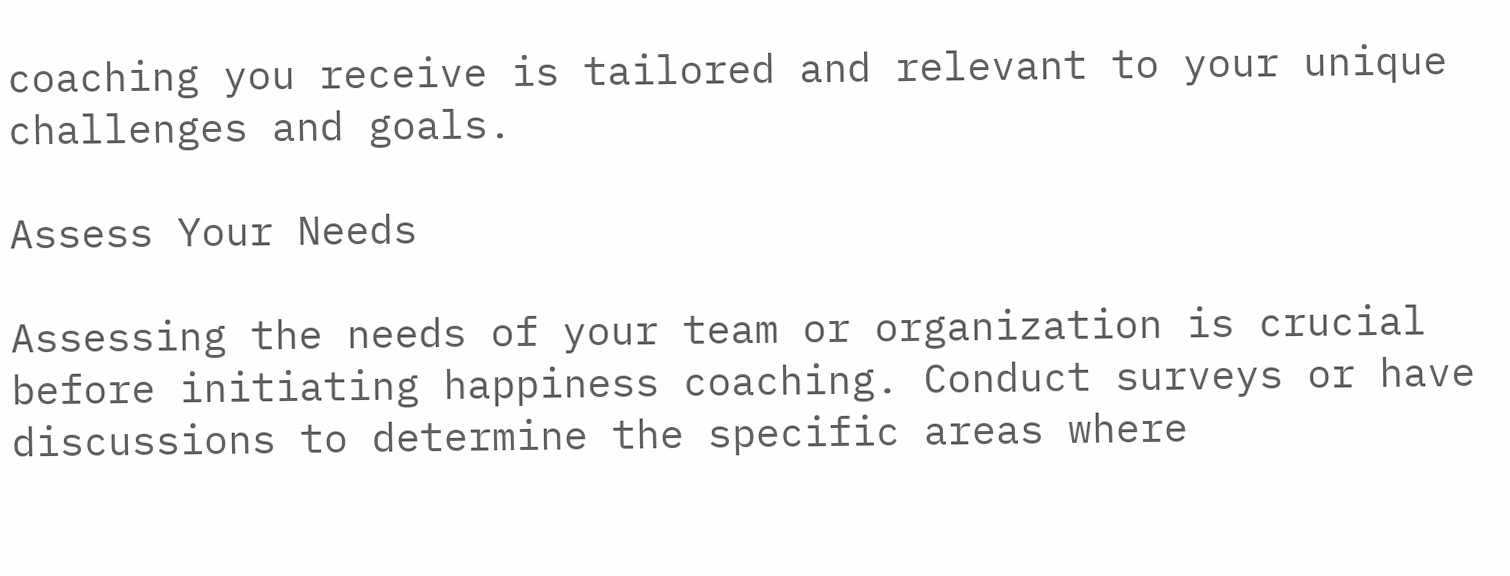coaching you receive is tailored and relevant to your unique challenges and goals.

Assess Your Needs

Assessing the needs of your team or organization is crucial before initiating happiness coaching. Conduct surveys or have discussions to determine the specific areas where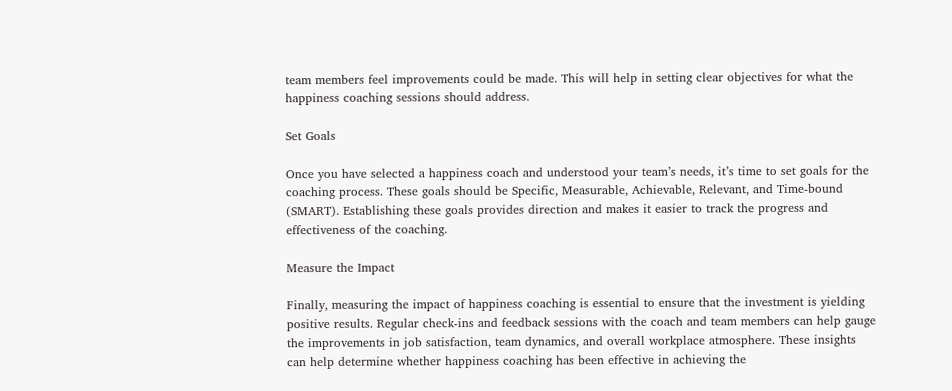team members feel improvements could be made. This will help in setting clear objectives for what the happiness coaching sessions should address.

Set Goals

Once you have selected a happiness coach and understood your team’s needs, it’s time to set goals for the coaching process. These goals should be Specific, Measurable, Achievable, Relevant, and Time-bound (SMART). Establishing these goals provides direction and makes it easier to track the progress and effectiveness of the coaching.

Measure the Impact

Finally, measuring the impact of happiness coaching is essential to ensure that the investment is yielding positive results. Regular check-ins and feedback sessions with the coach and team members can help gauge the improvements in job satisfaction, team dynamics, and overall workplace atmosphere. These insights can help determine whether happiness coaching has been effective in achieving the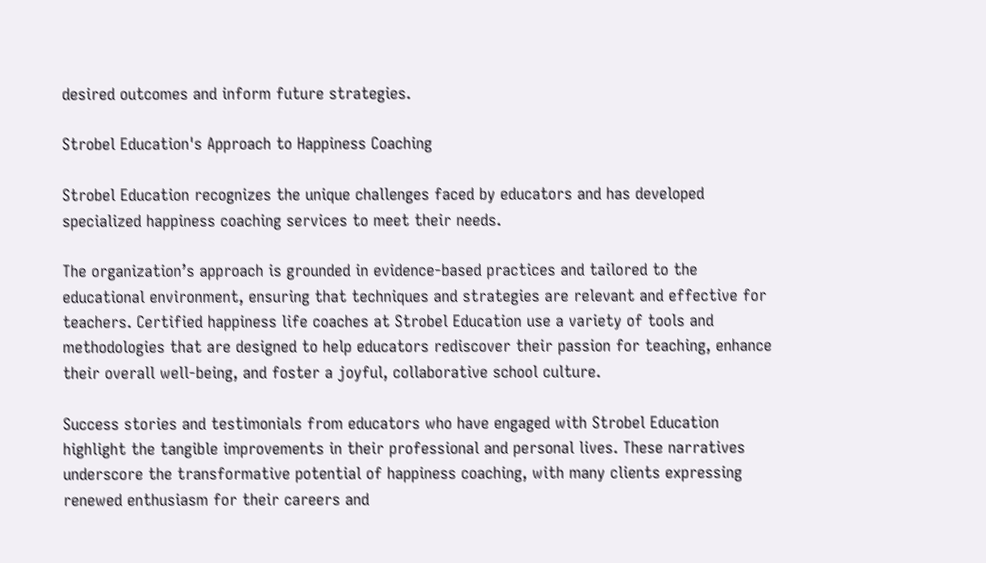desired outcomes and inform future strategies.

Strobel Education's Approach to Happiness Coaching

Strobel Education recognizes the unique challenges faced by educators and has developed specialized happiness coaching services to meet their needs.

The organization’s approach is grounded in evidence-based practices and tailored to the educational environment, ensuring that techniques and strategies are relevant and effective for teachers. Certified happiness life coaches at Strobel Education use a variety of tools and methodologies that are designed to help educators rediscover their passion for teaching, enhance their overall well-being, and foster a joyful, collaborative school culture.

Success stories and testimonials from educators who have engaged with Strobel Education highlight the tangible improvements in their professional and personal lives. These narratives underscore the transformative potential of happiness coaching, with many clients expressing renewed enthusiasm for their careers and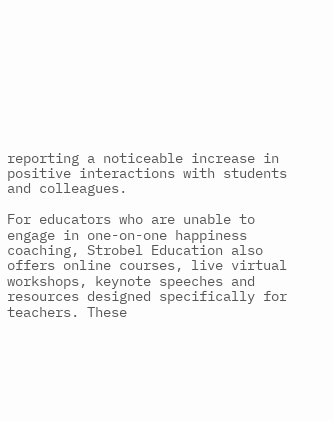reporting a noticeable increase in positive interactions with students and colleagues.

For educators who are unable to engage in one-on-one happiness coaching, Strobel Education also offers online courses, live virtual workshops, keynote speeches and resources designed specifically for teachers. These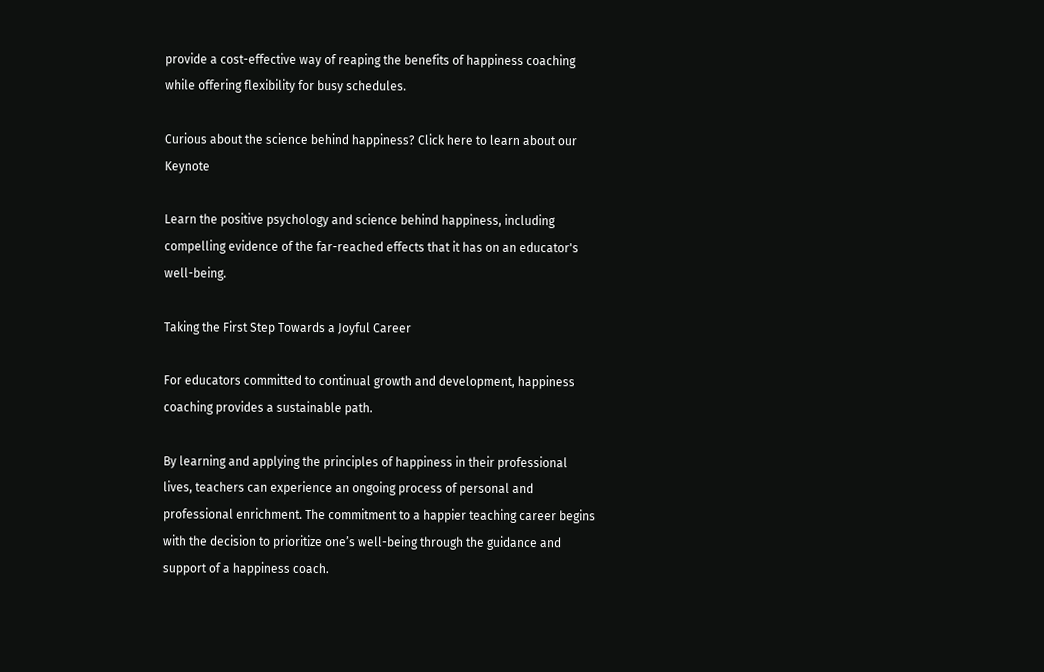provide a cost-effective way of reaping the benefits of happiness coaching while offering flexibility for busy schedules.

Curious about the science behind happiness? Click here to learn about our Keynote

Learn the positive psychology and science behind happiness, including compelling evidence of the far-reached effects that it has on an educator's well-being.

Taking the First Step Towards a Joyful Career

For educators committed to continual growth and development, happiness coaching provides a sustainable path.

By learning and applying the principles of happiness in their professional lives, teachers can experience an ongoing process of personal and professional enrichment. The commitment to a happier teaching career begins with the decision to prioritize one’s well-being through the guidance and support of a happiness coach.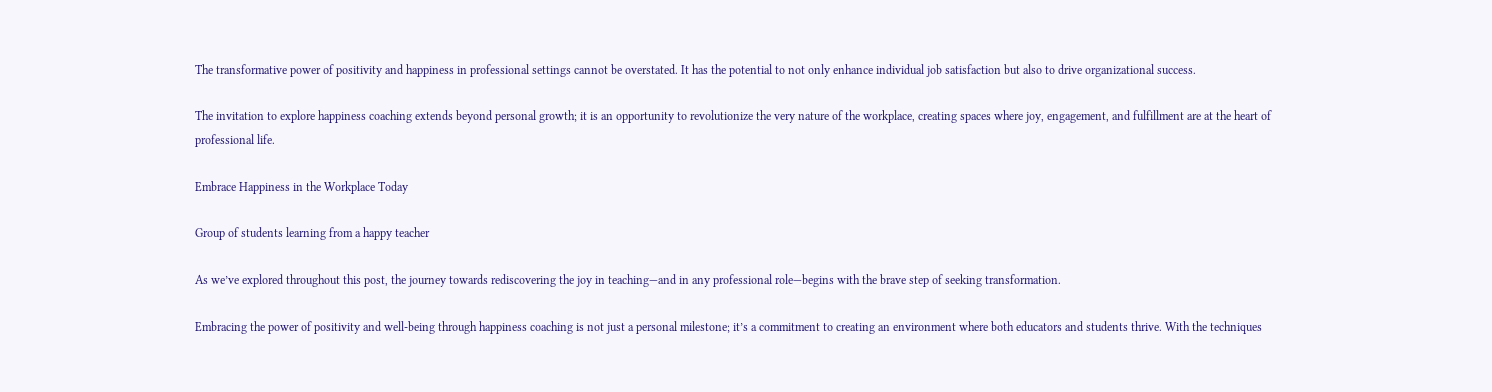The transformative power of positivity and happiness in professional settings cannot be overstated. It has the potential to not only enhance individual job satisfaction but also to drive organizational success.

The invitation to explore happiness coaching extends beyond personal growth; it is an opportunity to revolutionize the very nature of the workplace, creating spaces where joy, engagement, and fulfillment are at the heart of professional life.

Embrace Happiness in the Workplace Today

Group of students learning from a happy teacher

As we’ve explored throughout this post, the journey towards rediscovering the joy in teaching—and in any professional role—begins with the brave step of seeking transformation.

Embracing the power of positivity and well-being through happiness coaching is not just a personal milestone; it’s a commitment to creating an environment where both educators and students thrive. With the techniques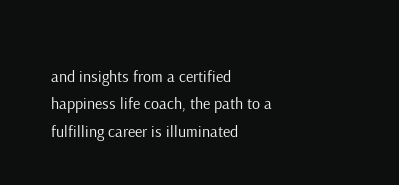and insights from a certified happiness life coach, the path to a fulfilling career is illuminated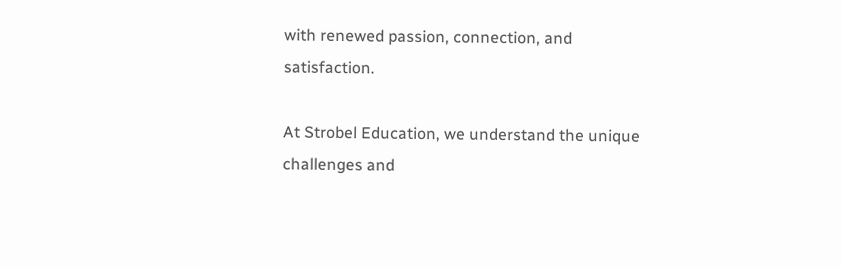with renewed passion, connection, and satisfaction.

At Strobel Education, we understand the unique challenges and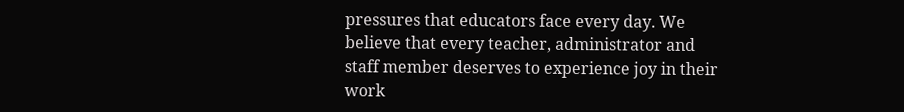pressures that educators face every day. We believe that every teacher, administrator and staff member deserves to experience joy in their work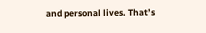and personal lives. That’s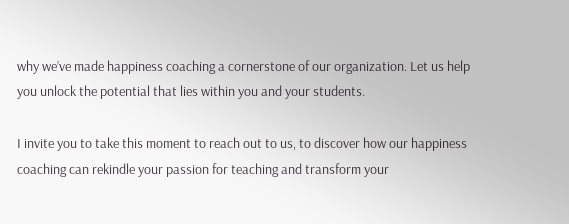why we’ve made happiness coaching a cornerstone of our organization. Let us help you unlock the potential that lies within you and your students.

I invite you to take this moment to reach out to us, to discover how our happiness coaching can rekindle your passion for teaching and transform your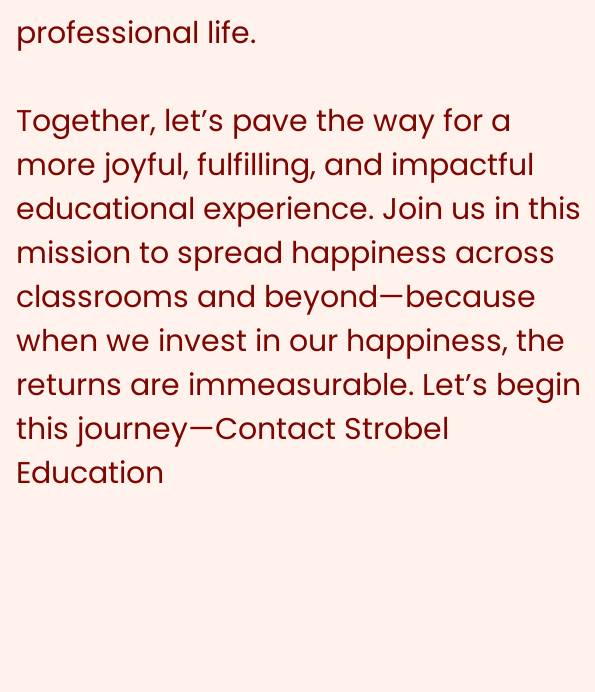professional life.

Together, let’s pave the way for a more joyful, fulfilling, and impactful educational experience. Join us in this mission to spread happiness across classrooms and beyond—because when we invest in our happiness, the returns are immeasurable. Let’s begin this journey—Contact Strobel Education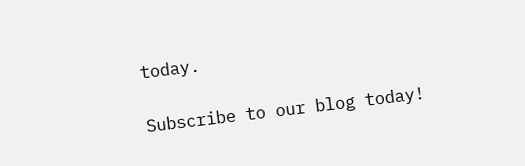today.

Subscribe to our blog today!